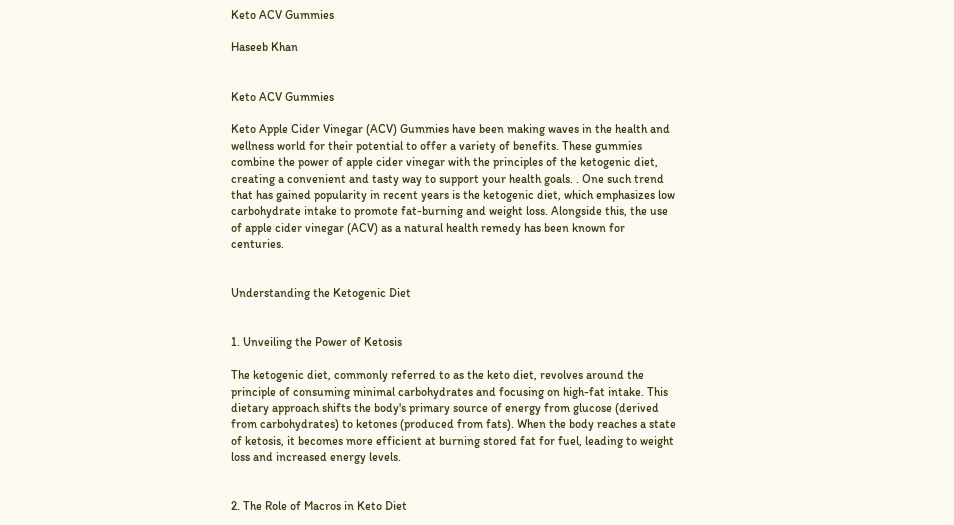Keto ACV Gummies

Haseeb Khan


Keto ACV Gummies

Keto Apple Cider Vinegar (ACV) Gummies have been making waves in the health and wellness world for their potential to offer a variety of benefits. These gummies combine the power of apple cider vinegar with the principles of the ketogenic diet, creating a convenient and tasty way to support your health goals. . One such trend that has gained popularity in recent years is the ketogenic diet, which emphasizes low carbohydrate intake to promote fat-burning and weight loss. Alongside this, the use of apple cider vinegar (ACV) as a natural health remedy has been known for centuries.


Understanding the Ketogenic Diet


1. Unveiling the Power of Ketosis

The ketogenic diet, commonly referred to as the keto diet, revolves around the principle of consuming minimal carbohydrates and focusing on high-fat intake. This dietary approach shifts the body's primary source of energy from glucose (derived from carbohydrates) to ketones (produced from fats). When the body reaches a state of ketosis, it becomes more efficient at burning stored fat for fuel, leading to weight loss and increased energy levels.


2. The Role of Macros in Keto Diet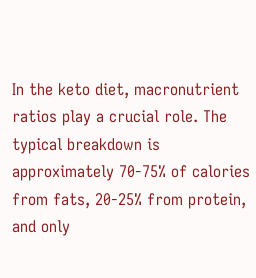In the keto diet, macronutrient ratios play a crucial role. The typical breakdown is approximately 70-75% of calories from fats, 20-25% from protein, and only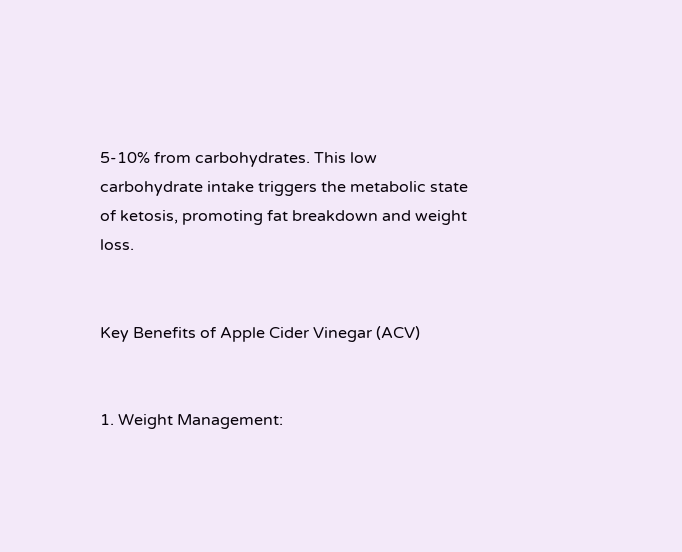5-10% from carbohydrates. This low carbohydrate intake triggers the metabolic state of ketosis, promoting fat breakdown and weight loss.


Key Benefits of Apple Cider Vinegar (ACV)


1. Weight Management: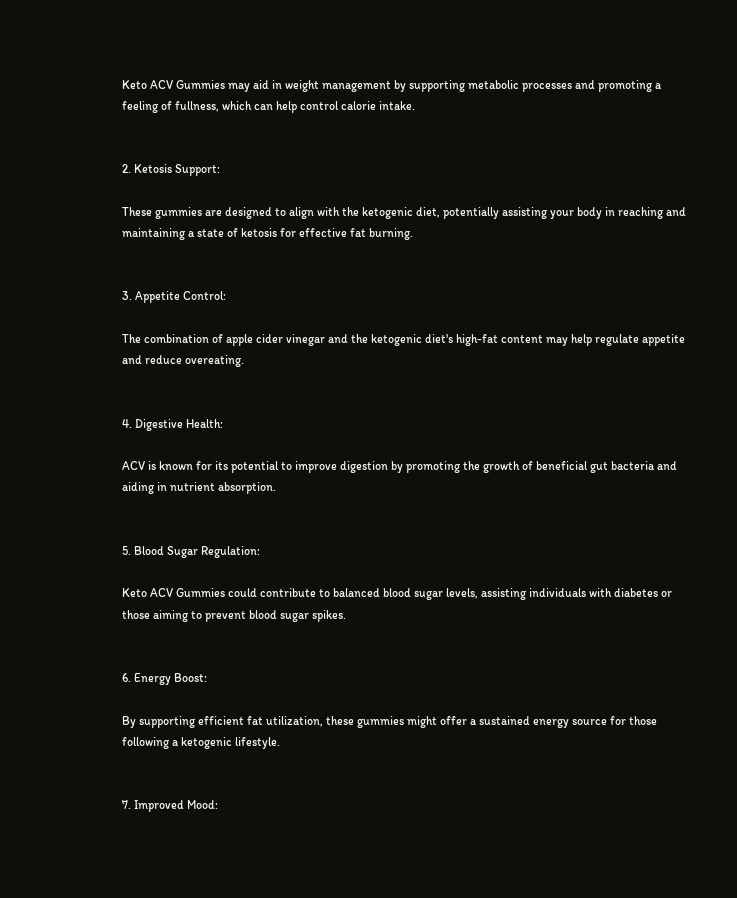Keto ACV Gummies may aid in weight management by supporting metabolic processes and promoting a feeling of fullness, which can help control calorie intake.


2. Ketosis Support:

These gummies are designed to align with the ketogenic diet, potentially assisting your body in reaching and maintaining a state of ketosis for effective fat burning.


3. Appetite Control:

The combination of apple cider vinegar and the ketogenic diet's high-fat content may help regulate appetite and reduce overeating.


4. Digestive Health:

ACV is known for its potential to improve digestion by promoting the growth of beneficial gut bacteria and aiding in nutrient absorption.


5. Blood Sugar Regulation:

Keto ACV Gummies could contribute to balanced blood sugar levels, assisting individuals with diabetes or those aiming to prevent blood sugar spikes.


6. Energy Boost:

By supporting efficient fat utilization, these gummies might offer a sustained energy source for those following a ketogenic lifestyle.


7. Improved Mood: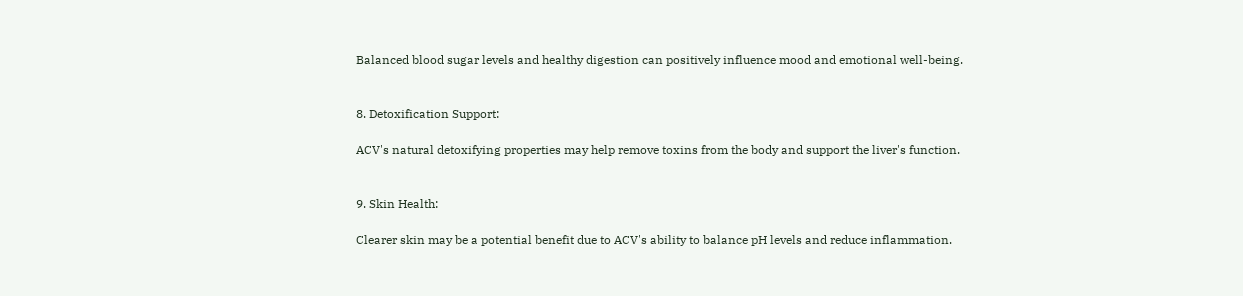Balanced blood sugar levels and healthy digestion can positively influence mood and emotional well-being.


8. Detoxification Support:

ACV's natural detoxifying properties may help remove toxins from the body and support the liver's function.


9. Skin Health:

Clearer skin may be a potential benefit due to ACV's ability to balance pH levels and reduce inflammation.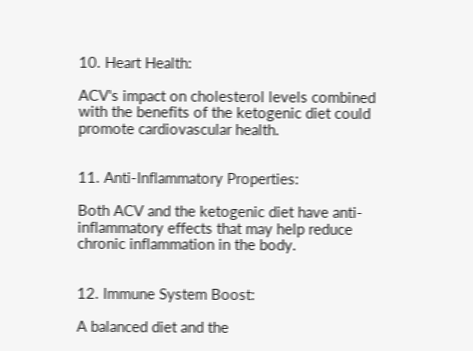10. Heart Health:

ACV's impact on cholesterol levels combined with the benefits of the ketogenic diet could promote cardiovascular health.


11. Anti-Inflammatory Properties:

Both ACV and the ketogenic diet have anti-inflammatory effects that may help reduce chronic inflammation in the body.


12. Immune System Boost:

A balanced diet and the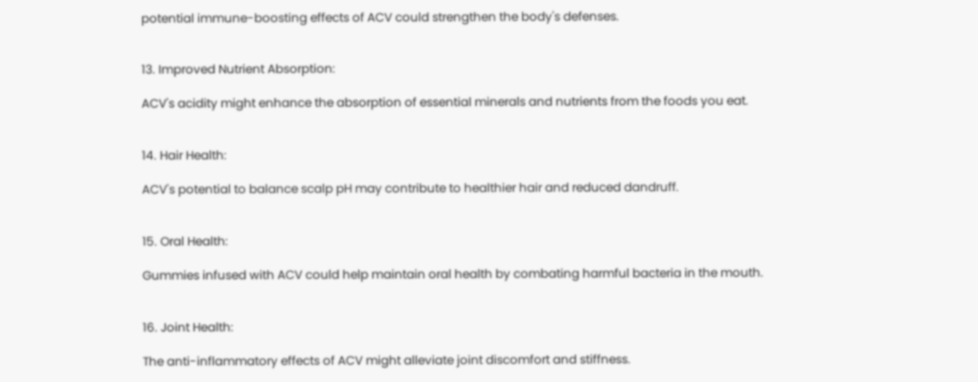potential immune-boosting effects of ACV could strengthen the body's defenses.


13. Improved Nutrient Absorption:

ACV's acidity might enhance the absorption of essential minerals and nutrients from the foods you eat.


14. Hair Health:

ACV's potential to balance scalp pH may contribute to healthier hair and reduced dandruff.


15. Oral Health:

Gummies infused with ACV could help maintain oral health by combating harmful bacteria in the mouth.


16. Joint Health:

The anti-inflammatory effects of ACV might alleviate joint discomfort and stiffness.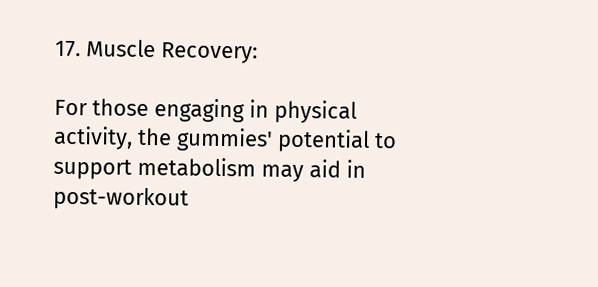17. Muscle Recovery:

For those engaging in physical activity, the gummies' potential to support metabolism may aid in post-workout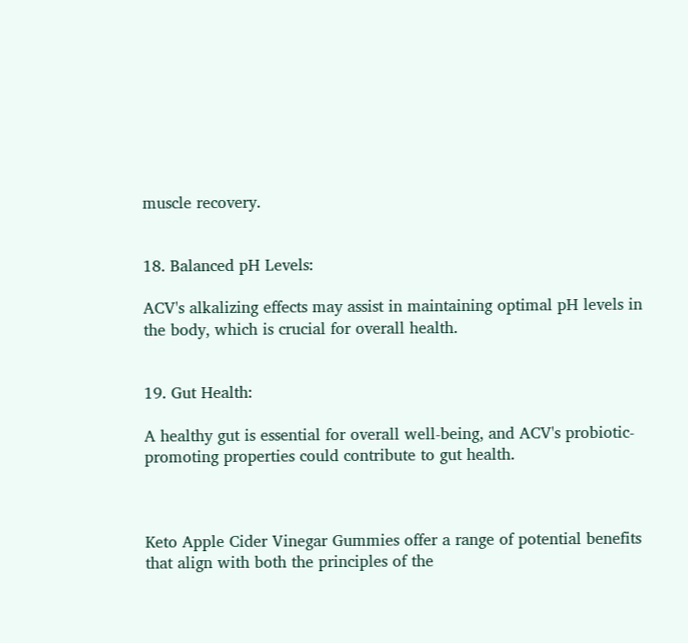muscle recovery.


18. Balanced pH Levels:

ACV's alkalizing effects may assist in maintaining optimal pH levels in the body, which is crucial for overall health.


19. Gut Health:

A healthy gut is essential for overall well-being, and ACV's probiotic-promoting properties could contribute to gut health.



Keto Apple Cider Vinegar Gummies offer a range of potential benefits that align with both the principles of the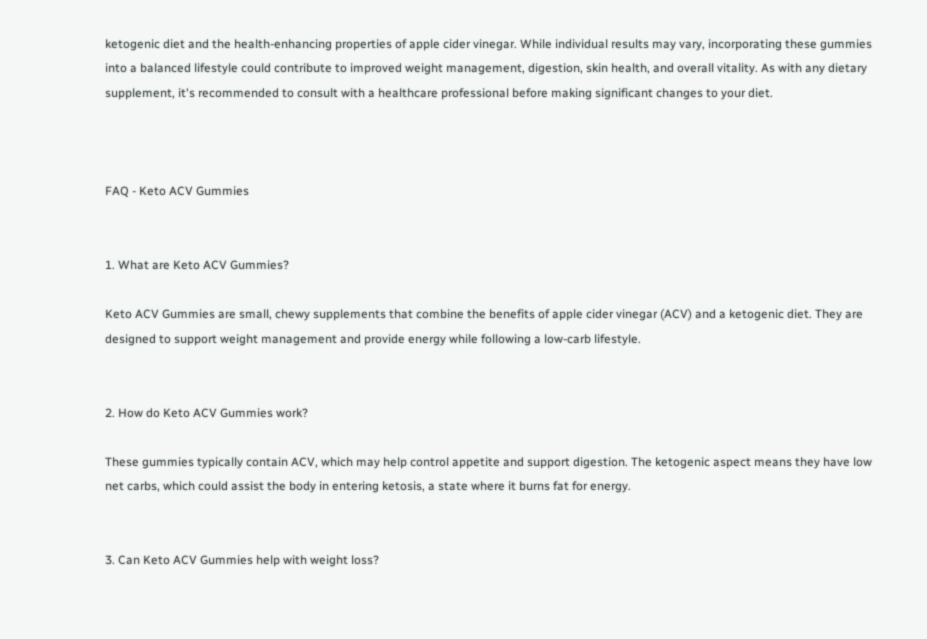ketogenic diet and the health-enhancing properties of apple cider vinegar. While individual results may vary, incorporating these gummies into a balanced lifestyle could contribute to improved weight management, digestion, skin health, and overall vitality. As with any dietary supplement, it's recommended to consult with a healthcare professional before making significant changes to your diet.



FAQ - Keto ACV Gummies


1. What are Keto ACV Gummies?

Keto ACV Gummies are small, chewy supplements that combine the benefits of apple cider vinegar (ACV) and a ketogenic diet. They are designed to support weight management and provide energy while following a low-carb lifestyle.


2. How do Keto ACV Gummies work?

These gummies typically contain ACV, which may help control appetite and support digestion. The ketogenic aspect means they have low net carbs, which could assist the body in entering ketosis, a state where it burns fat for energy.


3. Can Keto ACV Gummies help with weight loss?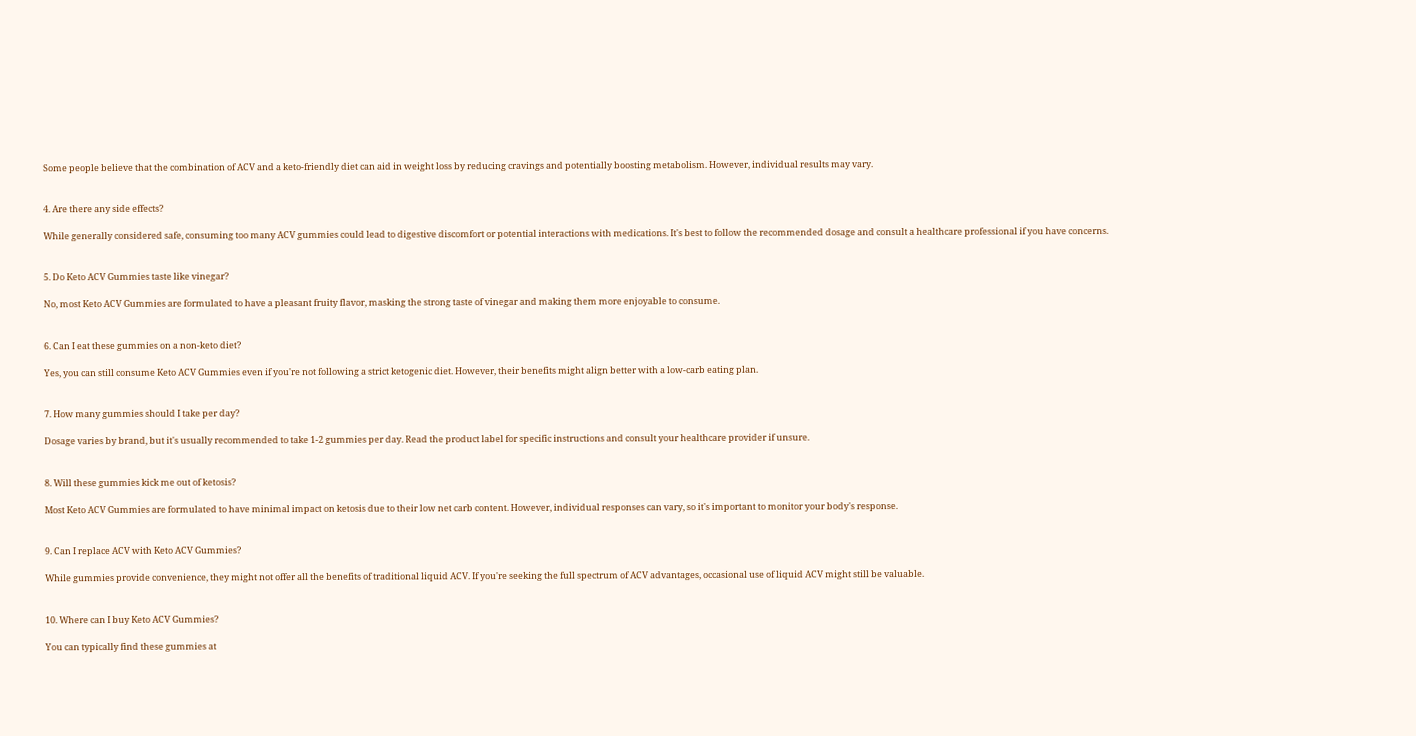Some people believe that the combination of ACV and a keto-friendly diet can aid in weight loss by reducing cravings and potentially boosting metabolism. However, individual results may vary.


4. Are there any side effects?

While generally considered safe, consuming too many ACV gummies could lead to digestive discomfort or potential interactions with medications. It's best to follow the recommended dosage and consult a healthcare professional if you have concerns.


5. Do Keto ACV Gummies taste like vinegar?

No, most Keto ACV Gummies are formulated to have a pleasant fruity flavor, masking the strong taste of vinegar and making them more enjoyable to consume.


6. Can I eat these gummies on a non-keto diet?

Yes, you can still consume Keto ACV Gummies even if you're not following a strict ketogenic diet. However, their benefits might align better with a low-carb eating plan.


7. How many gummies should I take per day?

Dosage varies by brand, but it's usually recommended to take 1-2 gummies per day. Read the product label for specific instructions and consult your healthcare provider if unsure.


8. Will these gummies kick me out of ketosis?

Most Keto ACV Gummies are formulated to have minimal impact on ketosis due to their low net carb content. However, individual responses can vary, so it's important to monitor your body's response.


9. Can I replace ACV with Keto ACV Gummies?

While gummies provide convenience, they might not offer all the benefits of traditional liquid ACV. If you're seeking the full spectrum of ACV advantages, occasional use of liquid ACV might still be valuable.


10. Where can I buy Keto ACV Gummies?

You can typically find these gummies at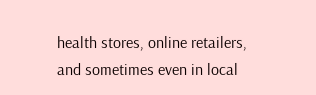health stores, online retailers, and sometimes even in local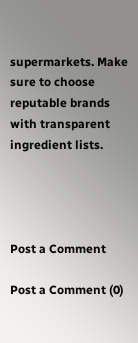supermarkets. Make sure to choose reputable brands with transparent ingredient lists.




Post a Comment

Post a Comment (0)